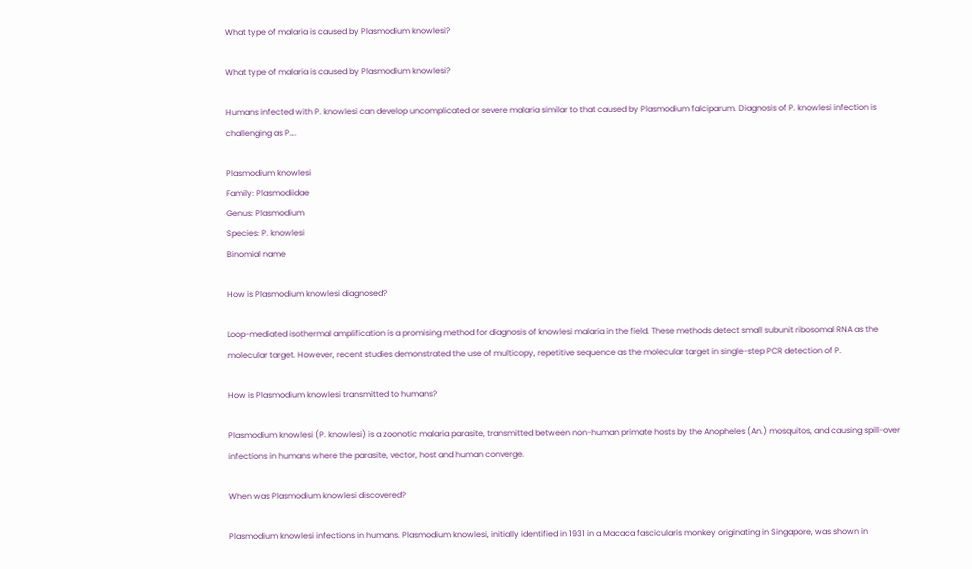What type of malaria is caused by Plasmodium knowlesi?

What type of malaria is caused by Plasmodium knowlesi?

Humans infected with P. knowlesi can develop uncomplicated or severe malaria similar to that caused by Plasmodium falciparum. Diagnosis of P. knowlesi infection is challenging as P….

Plasmodium knowlesi
Family: Plasmodiidae
Genus: Plasmodium
Species: P. knowlesi
Binomial name

How is Plasmodium knowlesi diagnosed?

Loop-mediated isothermal amplification is a promising method for diagnosis of knowlesi malaria in the field. These methods detect small subunit ribosomal RNA as the molecular target. However, recent studies demonstrated the use of multicopy, repetitive sequence as the molecular target in single-step PCR detection of P.

How is Plasmodium knowlesi transmitted to humans?

Plasmodium knowlesi (P. knowlesi) is a zoonotic malaria parasite, transmitted between non-human primate hosts by the Anopheles (An.) mosquitos, and causing spill-over infections in humans where the parasite, vector, host and human converge.

When was Plasmodium knowlesi discovered?

Plasmodium knowlesi infections in humans. Plasmodium knowlesi, initially identified in 1931 in a Macaca fascicularis monkey originating in Singapore, was shown in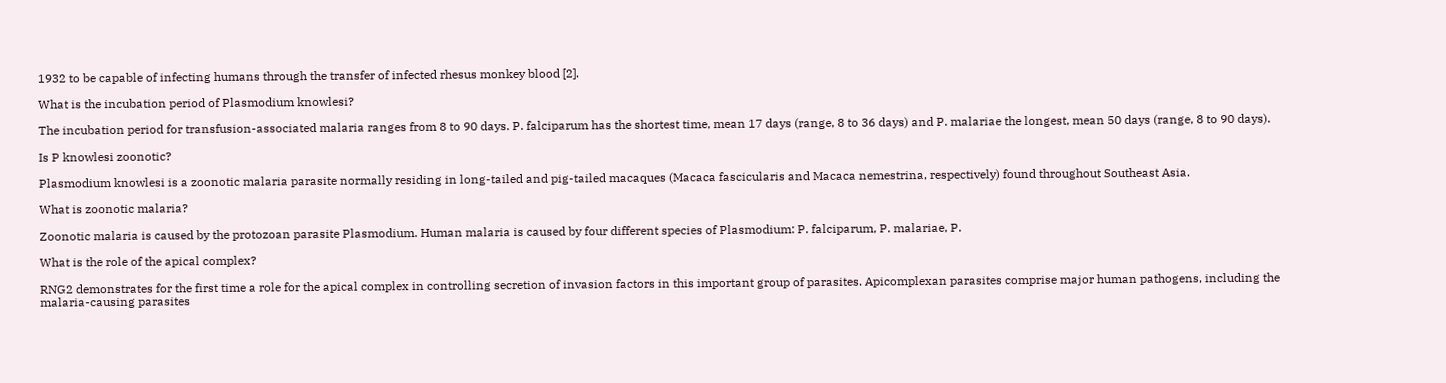1932 to be capable of infecting humans through the transfer of infected rhesus monkey blood [2].

What is the incubation period of Plasmodium knowlesi?

The incubation period for transfusion-associated malaria ranges from 8 to 90 days. P. falciparum has the shortest time, mean 17 days (range, 8 to 36 days) and P. malariae the longest, mean 50 days (range, 8 to 90 days).

Is P knowlesi zoonotic?

Plasmodium knowlesi is a zoonotic malaria parasite normally residing in long-tailed and pig-tailed macaques (Macaca fascicularis and Macaca nemestrina, respectively) found throughout Southeast Asia.

What is zoonotic malaria?

Zoonotic malaria is caused by the protozoan parasite Plasmodium. Human malaria is caused by four different species of Plasmodium: P. falciparum, P. malariae, P.

What is the role of the apical complex?

RNG2 demonstrates for the first time a role for the apical complex in controlling secretion of invasion factors in this important group of parasites. Apicomplexan parasites comprise major human pathogens, including the malaria-causing parasites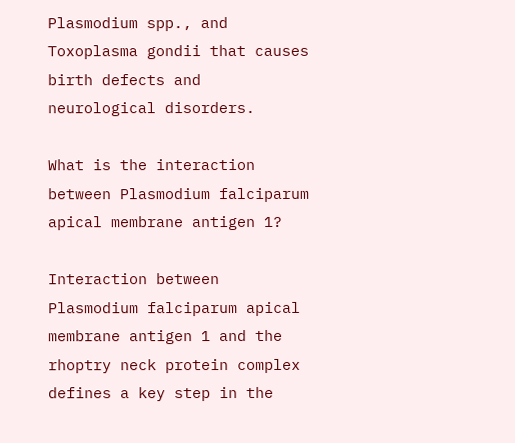Plasmodium spp., and Toxoplasma gondii that causes birth defects and neurological disorders.

What is the interaction between Plasmodium falciparum apical membrane antigen 1?

Interaction between Plasmodium falciparum apical membrane antigen 1 and the rhoptry neck protein complex defines a key step in the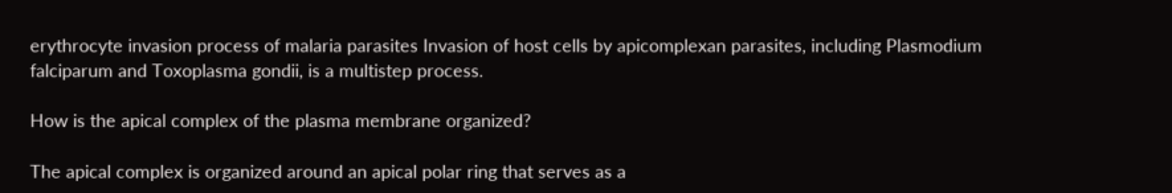erythrocyte invasion process of malaria parasites Invasion of host cells by apicomplexan parasites, including Plasmodium falciparum and Toxoplasma gondii, is a multistep process.

How is the apical complex of the plasma membrane organized?

The apical complex is organized around an apical polar ring that serves as a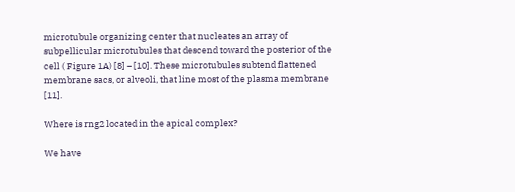microtubule organizing center that nucleates an array of subpellicular microtubules that descend toward the posterior of the cell ( Figure 1A) [8] – [10]. These microtubules subtend flattened membrane sacs, or alveoli, that line most of the plasma membrane [11].

Where is rng2 located in the apical complex?

We have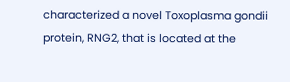characterized a novel Toxoplasma gondii protein, RNG2, that is located at the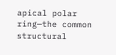apical polar ring—the common structural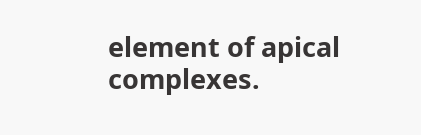element of apical complexes.